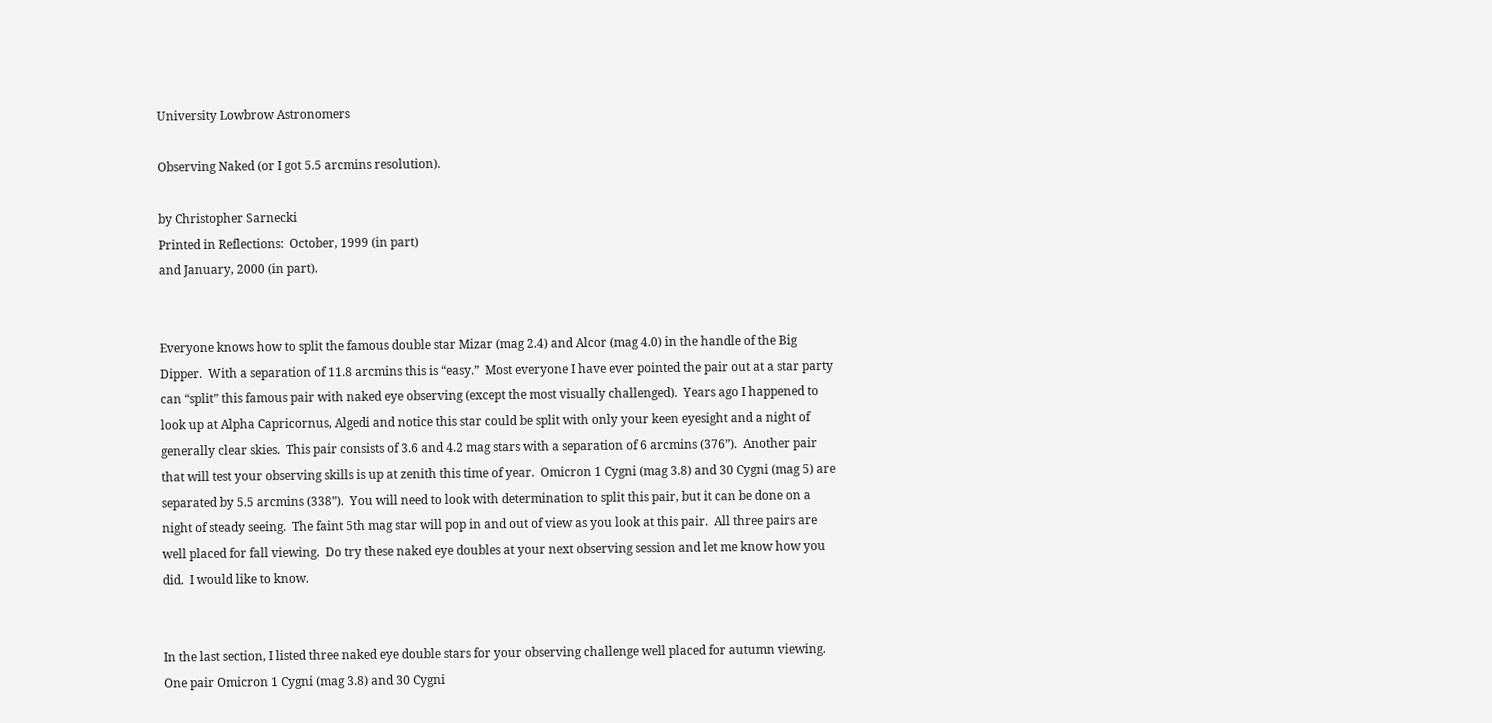University Lowbrow Astronomers

Observing Naked (or I got 5.5 arcmins resolution).

by Christopher Sarnecki
Printed in Reflections:  October, 1999 (in part)
and January, 2000 (in part).


Everyone knows how to split the famous double star Mizar (mag 2.4) and Alcor (mag 4.0) in the handle of the Big Dipper.  With a separation of 11.8 arcmins this is “easy.”  Most everyone I have ever pointed the pair out at a star party can “split” this famous pair with naked eye observing (except the most visually challenged).  Years ago I happened to look up at Alpha Capricornus, Algedi and notice this star could be split with only your keen eyesight and a night of generally clear skies.  This pair consists of 3.6 and 4.2 mag stars with a separation of 6 arcmins (376”).  Another pair that will test your observing skills is up at zenith this time of year.  Omicron 1 Cygni (mag 3.8) and 30 Cygni (mag 5) are separated by 5.5 arcmins (338”).  You will need to look with determination to split this pair, but it can be done on a night of steady seeing.  The faint 5th mag star will pop in and out of view as you look at this pair.  All three pairs are well placed for fall viewing.  Do try these naked eye doubles at your next observing session and let me know how you did.  I would like to know.


In the last section, I listed three naked eye double stars for your observing challenge well placed for autumn viewing.  One pair Omicron 1 Cygni (mag 3.8) and 30 Cygni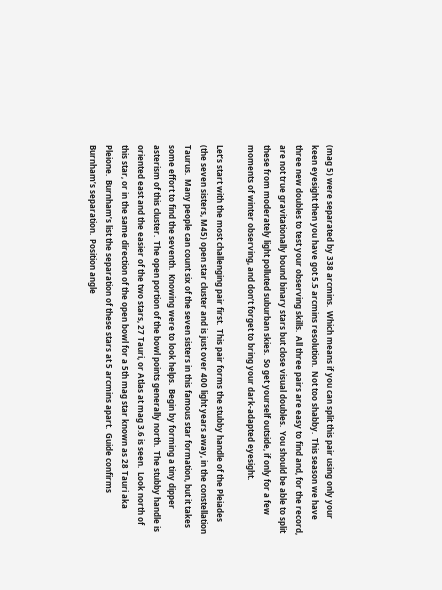(mag 5) were separated by 338 arcmins.  Which means if you can split this pair using only your keen eyesight then you have got 5.5 arcmins resolution.  Not too shabby.  This season we have three new doubles to test your observing skills.  All three pairs are easy to find and, for the record, are not true gravitationally bound binary stars but close visual doubles.  You should be able to split these from moderately light polluted suburban skies.  So get yourself outside, if only for a few moments of winter observing, and don’t forget to bring your dark-adapted eyesight.

Let’s start with the most challenging pair first.  This pair forms the stubby handle of the Pleiades (the seven sisters, M45) open star cluster and is just over 400 light years away, in the constellation Taurus.  Many people can count six of the seven sisters in this famous star formation, but it takes some effort to find the seventh.  Knowing were to look helps.  Begin by forming a tiny dipper asterism of this cluster.  The open portion of the bowl points generally north.  The stubby handle is oriented east and the easier of the two stars, 27 Tauri, or Atlas at mag 3.6 is seen.  Look north of this star, or in the same direction of the open bowl for a 5th mag star known as 28 Tauri aka Pleione.  Burnham’s list the separation of these stars at 5 arcmins apart.  Guide confirms Burnham’s separation.  Position angle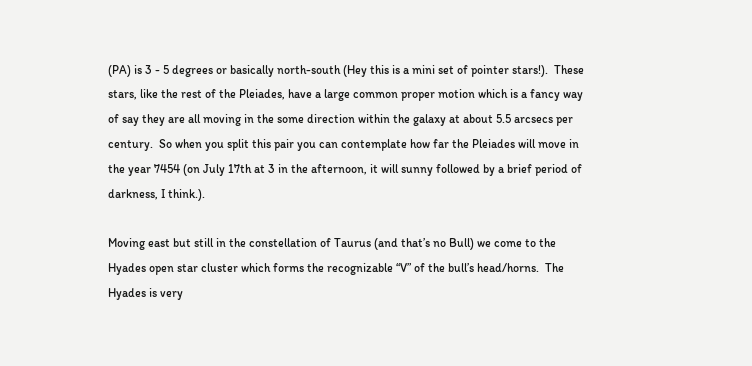(PA) is 3 - 5 degrees or basically north-south (Hey this is a mini set of pointer stars!).  These stars, like the rest of the Pleiades, have a large common proper motion which is a fancy way of say they are all moving in the some direction within the galaxy at about 5.5 arcsecs per century.  So when you split this pair you can contemplate how far the Pleiades will move in the year 7454 (on July 17th at 3 in the afternoon, it will sunny followed by a brief period of darkness, I think.).

Moving east but still in the constellation of Taurus (and that’s no Bull) we come to the Hyades open star cluster which forms the recognizable “V” of the bull’s head/horns.  The Hyades is very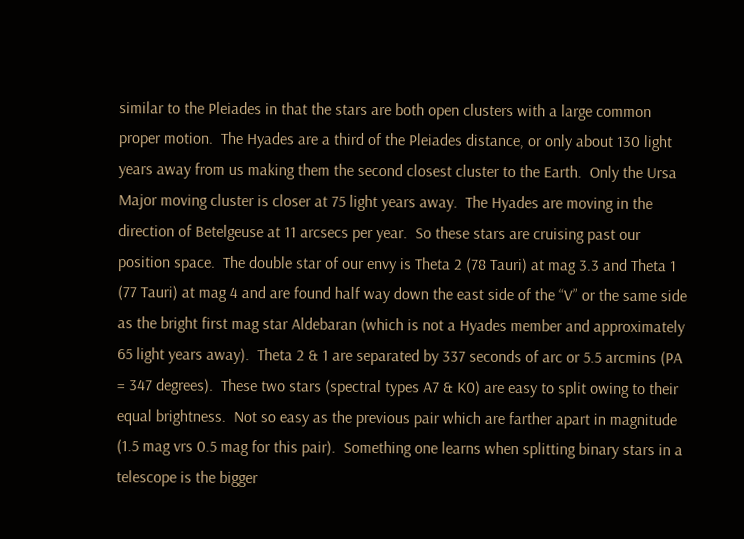similar to the Pleiades in that the stars are both open clusters with a large common proper motion.  The Hyades are a third of the Pleiades distance, or only about 130 light years away from us making them the second closest cluster to the Earth.  Only the Ursa Major moving cluster is closer at 75 light years away.  The Hyades are moving in the direction of Betelgeuse at 11 arcsecs per year.  So these stars are cruising past our position space.  The double star of our envy is Theta 2 (78 Tauri) at mag 3.3 and Theta 1 (77 Tauri) at mag 4 and are found half way down the east side of the “V” or the same side as the bright first mag star Aldebaran (which is not a Hyades member and approximately 65 light years away).  Theta 2 & 1 are separated by 337 seconds of arc or 5.5 arcmins (PA = 347 degrees).  These two stars (spectral types A7 & K0) are easy to split owing to their equal brightness.  Not so easy as the previous pair which are farther apart in magnitude (1.5 mag vrs 0.5 mag for this pair).  Something one learns when splitting binary stars in a telescope is the bigger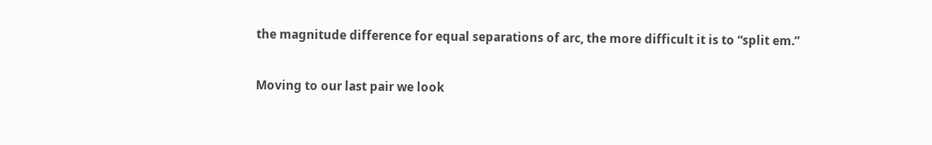the magnitude difference for equal separations of arc, the more difficult it is to “split em.”

Moving to our last pair we look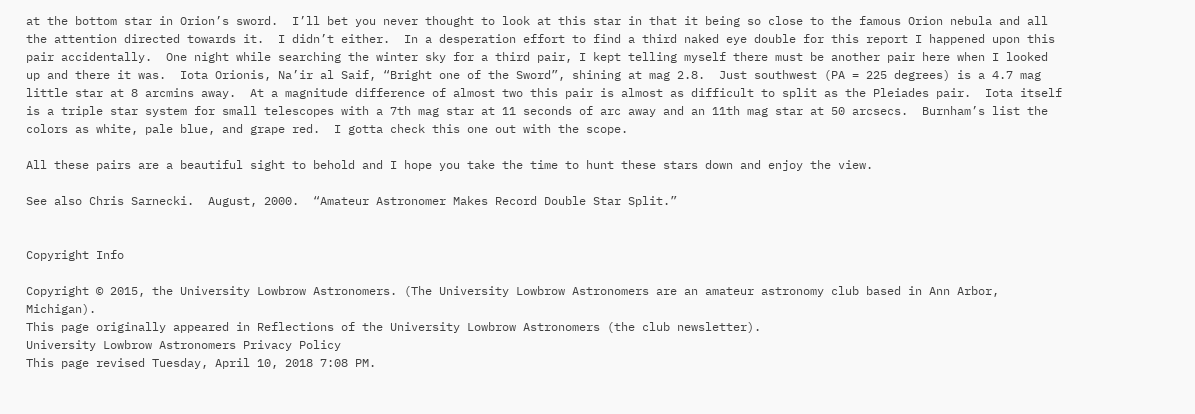at the bottom star in Orion’s sword.  I’ll bet you never thought to look at this star in that it being so close to the famous Orion nebula and all the attention directed towards it.  I didn’t either.  In a desperation effort to find a third naked eye double for this report I happened upon this pair accidentally.  One night while searching the winter sky for a third pair, I kept telling myself there must be another pair here when I looked up and there it was.  Iota Orionis, Na’ir al Saif, “Bright one of the Sword”, shining at mag 2.8.  Just southwest (PA = 225 degrees) is a 4.7 mag little star at 8 arcmins away.  At a magnitude difference of almost two this pair is almost as difficult to split as the Pleiades pair.  Iota itself is a triple star system for small telescopes with a 7th mag star at 11 seconds of arc away and an 11th mag star at 50 arcsecs.  Burnham’s list the colors as white, pale blue, and grape red.  I gotta check this one out with the scope.

All these pairs are a beautiful sight to behold and I hope you take the time to hunt these stars down and enjoy the view.

See also Chris Sarnecki.  August, 2000.  “Amateur Astronomer Makes Record Double Star Split.”


Copyright Info

Copyright © 2015, the University Lowbrow Astronomers. (The University Lowbrow Astronomers are an amateur astronomy club based in Ann Arbor, Michigan).
This page originally appeared in Reflections of the University Lowbrow Astronomers (the club newsletter).
University Lowbrow Astronomers Privacy Policy
This page revised Tuesday, April 10, 2018 7:08 PM.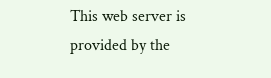This web server is provided by the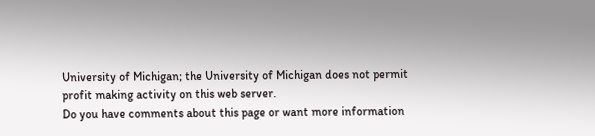University of Michigan; the University of Michigan does not permit profit making activity on this web server.
Do you have comments about this page or want more information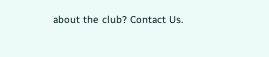about the club? Contact Us.